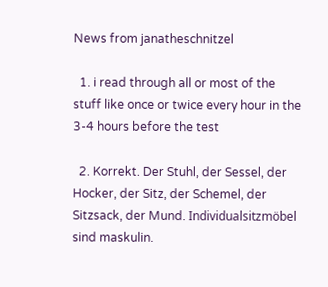News from janatheschnitzel

  1. i read through all or most of the stuff like once or twice every hour in the 3-4 hours before the test

  2. Korrekt. Der Stuhl, der Sessel, der Hocker, der Sitz, der Schemel, der Sitzsack, der Mund. Individualsitzmöbel sind maskulin.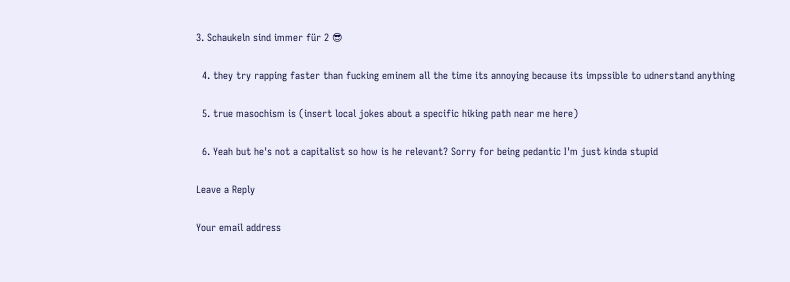3. Schaukeln sind immer für 2 😎

  4. they try rapping faster than fucking eminem all the time its annoying because its impssible to udnerstand anything

  5. true masochism is (insert local jokes about a specific hiking path near me here)

  6. Yeah but he's not a capitalist so how is he relevant? Sorry for being pedantic I'm just kinda stupid

Leave a Reply

Your email address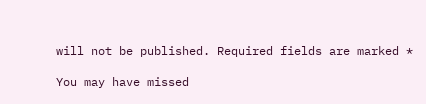will not be published. Required fields are marked *

You may have missed